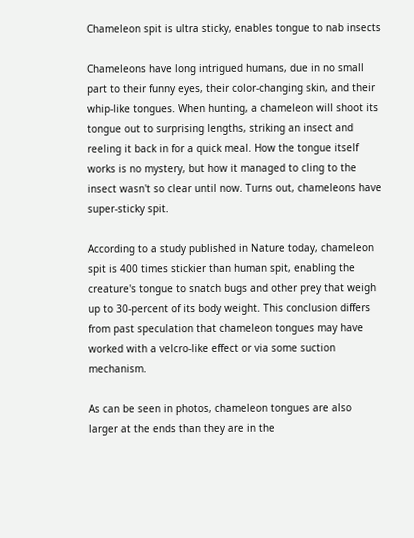Chameleon spit is ultra sticky, enables tongue to nab insects

Chameleons have long intrigued humans, due in no small part to their funny eyes, their color-changing skin, and their whip-like tongues. When hunting, a chameleon will shoot its tongue out to surprising lengths, striking an insect and reeling it back in for a quick meal. How the tongue itself works is no mystery, but how it managed to cling to the insect wasn't so clear until now. Turns out, chameleons have super-sticky spit.

According to a study published in Nature today, chameleon spit is 400 times stickier than human spit, enabling the creature's tongue to snatch bugs and other prey that weigh up to 30-percent of its body weight. This conclusion differs from past speculation that chameleon tongues may have worked with a velcro-like effect or via some suction mechanism.

As can be seen in photos, chameleon tongues are also larger at the ends than they are in the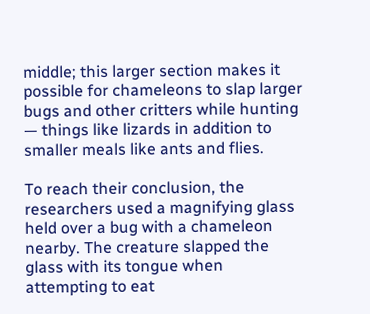middle; this larger section makes it possible for chameleons to slap larger bugs and other critters while hunting — things like lizards in addition to smaller meals like ants and flies.

To reach their conclusion, the researchers used a magnifying glass held over a bug with a chameleon nearby. The creature slapped the glass with its tongue when attempting to eat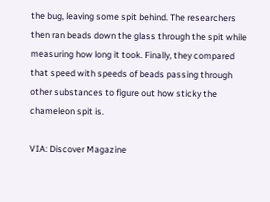the bug, leaving some spit behind. The researchers then ran beads down the glass through the spit while measuring how long it took. Finally, they compared that speed with speeds of beads passing through other substances to figure out how sticky the chameleon spit is.

VIA: Discover Magazine